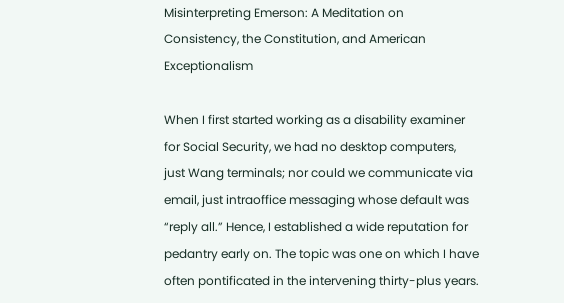Misinterpreting Emerson: A Meditation on Consistency, the Constitution, and American Exceptionalism

When I first started working as a disability examiner for Social Security, we had no desktop computers, just Wang terminals; nor could we communicate via email, just intraoffice messaging whose default was “reply all.” Hence, I established a wide reputation for pedantry early on. The topic was one on which I have often pontificated in the intervening thirty-plus years.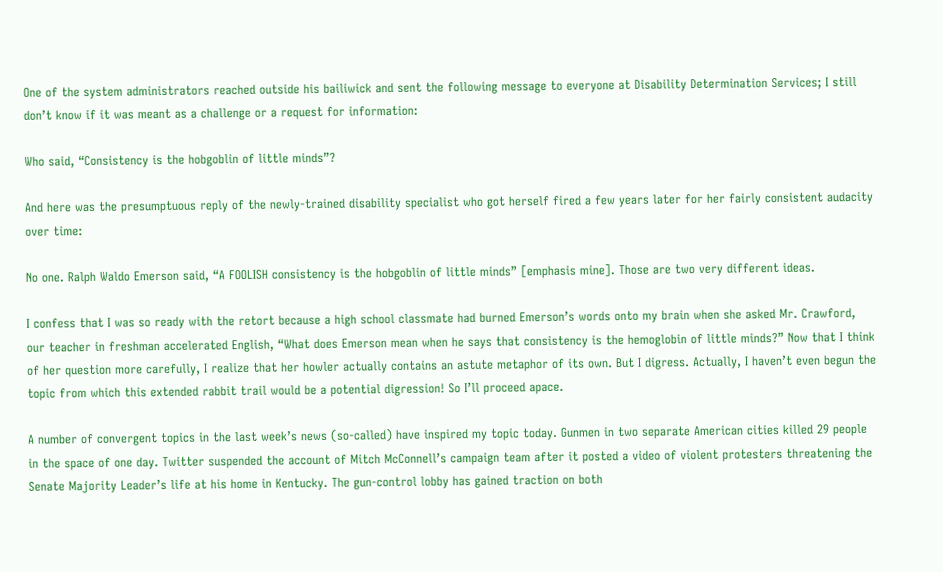One of the system administrators reached outside his bailiwick and sent the following message to everyone at Disability Determination Services; I still don’t know if it was meant as a challenge or a request for information:

Who said, “Consistency is the hobgoblin of little minds”?

And here was the presumptuous reply of the newly-trained disability specialist who got herself fired a few years later for her fairly consistent audacity over time:

No one. Ralph Waldo Emerson said, “A FOOLISH consistency is the hobgoblin of little minds” [emphasis mine]. Those are two very different ideas.

I confess that I was so ready with the retort because a high school classmate had burned Emerson’s words onto my brain when she asked Mr. Crawford, our teacher in freshman accelerated English, “What does Emerson mean when he says that consistency is the hemoglobin of little minds?” Now that I think of her question more carefully, I realize that her howler actually contains an astute metaphor of its own. But I digress. Actually, I haven’t even begun the topic from which this extended rabbit trail would be a potential digression! So I’ll proceed apace.

A number of convergent topics in the last week’s news (so-called) have inspired my topic today. Gunmen in two separate American cities killed 29 people in the space of one day. Twitter suspended the account of Mitch McConnell’s campaign team after it posted a video of violent protesters threatening the Senate Majority Leader’s life at his home in Kentucky. The gun-control lobby has gained traction on both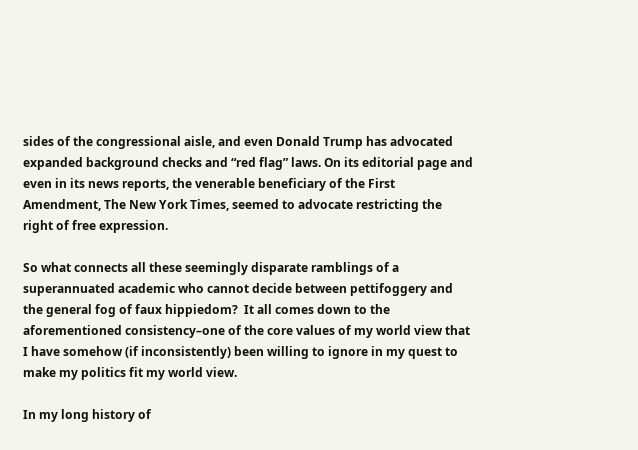sides of the congressional aisle, and even Donald Trump has advocated expanded background checks and “red flag” laws. On its editorial page and even in its news reports, the venerable beneficiary of the First Amendment, The New York Times, seemed to advocate restricting the right of free expression.

So what connects all these seemingly disparate ramblings of a superannuated academic who cannot decide between pettifoggery and the general fog of faux hippiedom?  It all comes down to the aforementioned consistency–one of the core values of my world view that I have somehow (if inconsistently) been willing to ignore in my quest to make my politics fit my world view.

In my long history of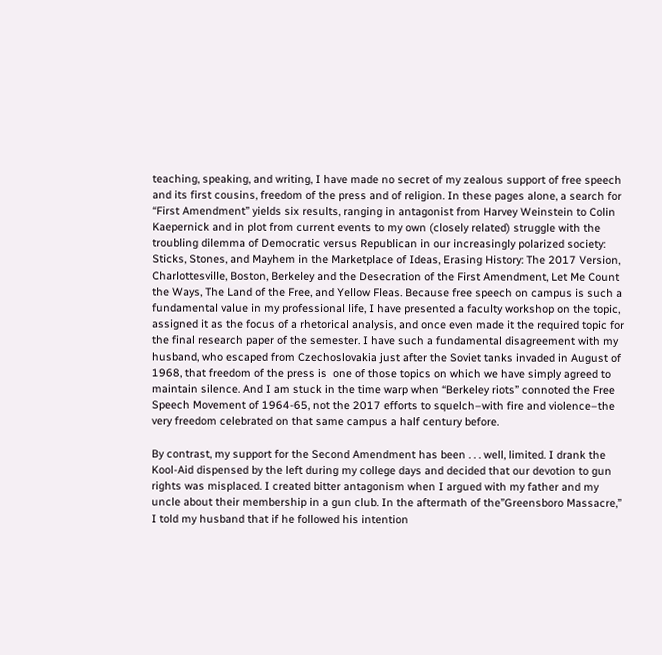teaching, speaking, and writing, I have made no secret of my zealous support of free speech and its first cousins, freedom of the press and of religion. In these pages alone, a search for “First Amendment” yields six results, ranging in antagonist from Harvey Weinstein to Colin Kaepernick and in plot from current events to my own (closely related) struggle with the troubling dilemma of Democratic versus Republican in our increasingly polarized society: Sticks, Stones, and Mayhem in the Marketplace of Ideas, Erasing History: The 2017 Version, Charlottesville, Boston, Berkeley and the Desecration of the First Amendment, Let Me Count the Ways, The Land of the Free, and Yellow Fleas. Because free speech on campus is such a fundamental value in my professional life, I have presented a faculty workshop on the topic, assigned it as the focus of a rhetorical analysis, and once even made it the required topic for the final research paper of the semester. I have such a fundamental disagreement with my husband, who escaped from Czechoslovakia just after the Soviet tanks invaded in August of 1968, that freedom of the press is  one of those topics on which we have simply agreed to maintain silence. And I am stuck in the time warp when “Berkeley riots” connoted the Free Speech Movement of 1964-65, not the 2017 efforts to squelch–with fire and violence–the very freedom celebrated on that same campus a half century before.

By contrast, my support for the Second Amendment has been . . . well, limited. I drank the Kool-Aid dispensed by the left during my college days and decided that our devotion to gun rights was misplaced. I created bitter antagonism when I argued with my father and my uncle about their membership in a gun club. In the aftermath of the”Greensboro Massacre,” I told my husband that if he followed his intention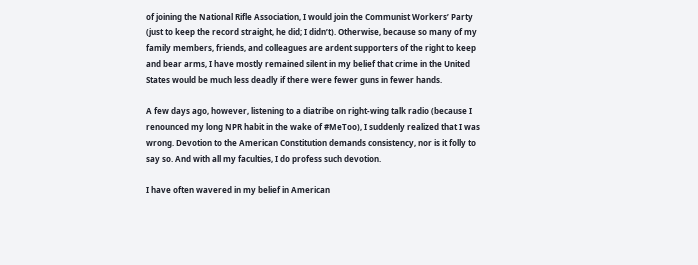of joining the National Rifle Association, I would join the Communist Workers’ Party (just to keep the record straight, he did; I didn’t). Otherwise, because so many of my family members, friends, and colleagues are ardent supporters of the right to keep and bear arms, I have mostly remained silent in my belief that crime in the United States would be much less deadly if there were fewer guns in fewer hands.

A few days ago, however, listening to a diatribe on right-wing talk radio (because I renounced my long NPR habit in the wake of #MeToo), I suddenly realized that I was wrong. Devotion to the American Constitution demands consistency, nor is it folly to say so. And with all my faculties, I do profess such devotion.

I have often wavered in my belief in American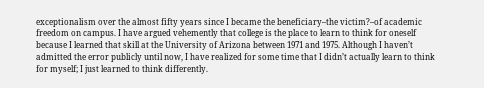exceptionalism over the almost fifty years since I became the beneficiary–the victim?–of academic freedom on campus. I have argued vehemently that college is the place to learn to think for oneself because I learned that skill at the University of Arizona between 1971 and 1975. Although I haven’t admitted the error publicly until now, I have realized for some time that I didn’t actually learn to think for myself; I just learned to think differently.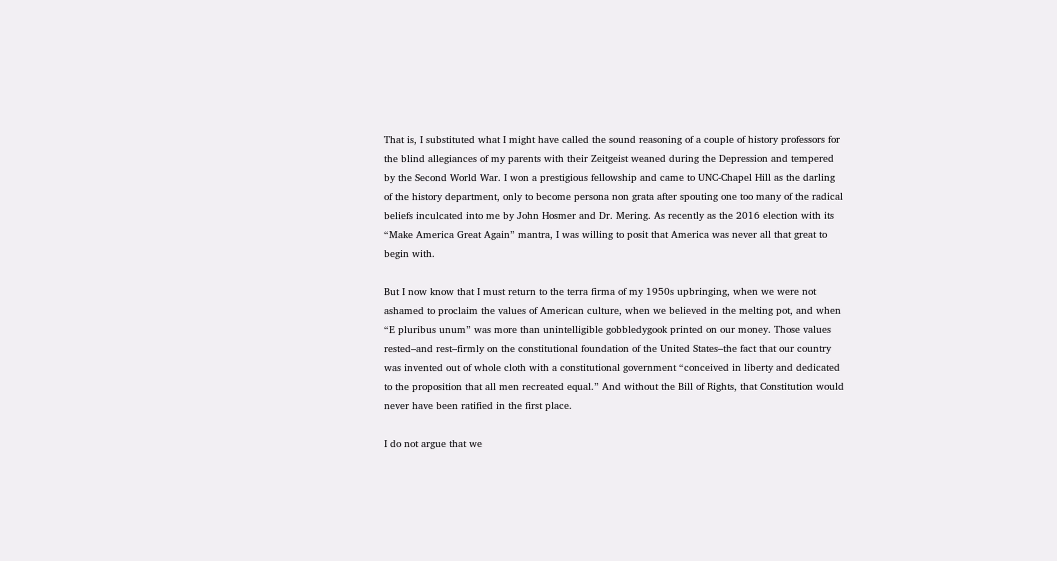That is, I substituted what I might have called the sound reasoning of a couple of history professors for the blind allegiances of my parents with their Zeitgeist weaned during the Depression and tempered by the Second World War. I won a prestigious fellowship and came to UNC-Chapel Hill as the darling of the history department, only to become persona non grata after spouting one too many of the radical beliefs inculcated into me by John Hosmer and Dr. Mering. As recently as the 2016 election with its “Make America Great Again” mantra, I was willing to posit that America was never all that great to begin with.

But I now know that I must return to the terra firma of my 1950s upbringing, when we were not ashamed to proclaim the values of American culture, when we believed in the melting pot, and when “E pluribus unum” was more than unintelligible gobbledygook printed on our money. Those values rested–and rest–firmly on the constitutional foundation of the United States–the fact that our country was invented out of whole cloth with a constitutional government “conceived in liberty and dedicated to the proposition that all men recreated equal.” And without the Bill of Rights, that Constitution would never have been ratified in the first place.

I do not argue that we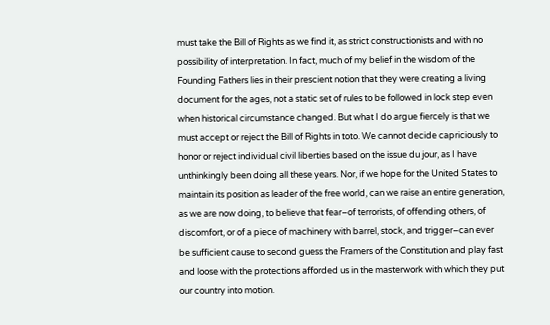must take the Bill of Rights as we find it, as strict constructionists and with no possibility of interpretation. In fact, much of my belief in the wisdom of the Founding Fathers lies in their prescient notion that they were creating a living document for the ages, not a static set of rules to be followed in lock step even when historical circumstance changed. But what I do argue fiercely is that we must accept or reject the Bill of Rights in toto. We cannot decide capriciously to honor or reject individual civil liberties based on the issue du jour, as I have unthinkingly been doing all these years. Nor, if we hope for the United States to maintain its position as leader of the free world, can we raise an entire generation, as we are now doing, to believe that fear–of terrorists, of offending others, of discomfort, or of a piece of machinery with barrel, stock, and trigger–can ever be sufficient cause to second guess the Framers of the Constitution and play fast and loose with the protections afforded us in the masterwork with which they put our country into motion.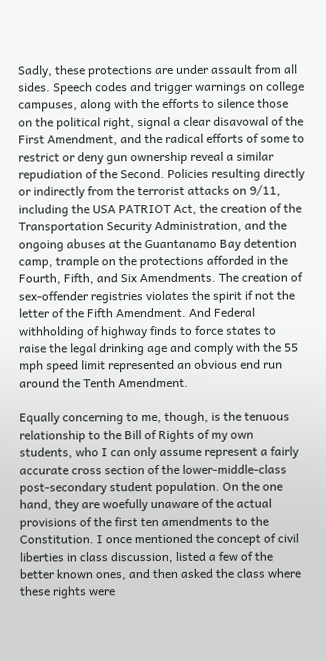Sadly, these protections are under assault from all sides. Speech codes and trigger warnings on college campuses, along with the efforts to silence those on the political right, signal a clear disavowal of the First Amendment, and the radical efforts of some to restrict or deny gun ownership reveal a similar repudiation of the Second. Policies resulting directly or indirectly from the terrorist attacks on 9/11, including the USA PATRIOT Act, the creation of the Transportation Security Administration, and the ongoing abuses at the Guantanamo Bay detention camp, trample on the protections afforded in the Fourth, Fifth, and Six Amendments. The creation of sex-offender registries violates the spirit if not the letter of the Fifth Amendment. And Federal withholding of highway finds to force states to raise the legal drinking age and comply with the 55 mph speed limit represented an obvious end run around the Tenth Amendment.

Equally concerning to me, though, is the tenuous relationship to the Bill of Rights of my own students, who I can only assume represent a fairly accurate cross section of the lower-middle-class post-secondary student population. On the one hand, they are woefully unaware of the actual provisions of the first ten amendments to the Constitution. I once mentioned the concept of civil liberties in class discussion, listed a few of the better known ones, and then asked the class where these rights were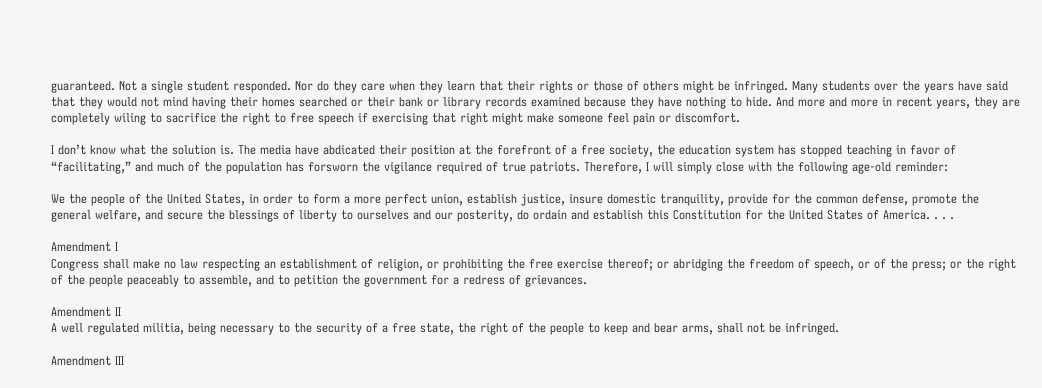guaranteed. Not a single student responded. Nor do they care when they learn that their rights or those of others might be infringed. Many students over the years have said that they would not mind having their homes searched or their bank or library records examined because they have nothing to hide. And more and more in recent years, they are completely wiling to sacrifice the right to free speech if exercising that right might make someone feel pain or discomfort.

I don’t know what the solution is. The media have abdicated their position at the forefront of a free society, the education system has stopped teaching in favor of “facilitating,” and much of the population has forsworn the vigilance required of true patriots. Therefore, I will simply close with the following age-old reminder:

We the people of the United States, in order to form a more perfect union, establish justice, insure domestic tranquility, provide for the common defense, promote the general welfare, and secure the blessings of liberty to ourselves and our posterity, do ordain and establish this Constitution for the United States of America. . . .

Amendment I
Congress shall make no law respecting an establishment of religion, or prohibiting the free exercise thereof; or abridging the freedom of speech, or of the press; or the right of the people peaceably to assemble, and to petition the government for a redress of grievances.

Amendment II
A well regulated militia, being necessary to the security of a free state, the right of the people to keep and bear arms, shall not be infringed.

Amendment III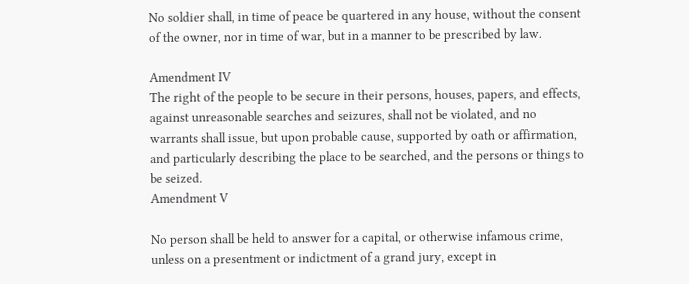No soldier shall, in time of peace be quartered in any house, without the consent of the owner, nor in time of war, but in a manner to be prescribed by law.

Amendment IV
The right of the people to be secure in their persons, houses, papers, and effects, against unreasonable searches and seizures, shall not be violated, and no warrants shall issue, but upon probable cause, supported by oath or affirmation, and particularly describing the place to be searched, and the persons or things to be seized.
Amendment V

No person shall be held to answer for a capital, or otherwise infamous crime, unless on a presentment or indictment of a grand jury, except in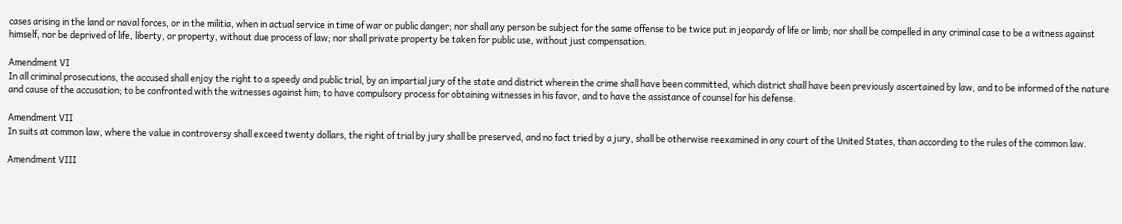cases arising in the land or naval forces, or in the militia, when in actual service in time of war or public danger; nor shall any person be subject for the same offense to be twice put in jeopardy of life or limb; nor shall be compelled in any criminal case to be a witness against himself, nor be deprived of life, liberty, or property, without due process of law; nor shall private property be taken for public use, without just compensation.

Amendment VI
In all criminal prosecutions, the accused shall enjoy the right to a speedy and public trial, by an impartial jury of the state and district wherein the crime shall have been committed, which district shall have been previously ascertained by law, and to be informed of the nature and cause of the accusation; to be confronted with the witnesses against him; to have compulsory process for obtaining witnesses in his favor, and to have the assistance of counsel for his defense.

Amendment VII
In suits at common law, where the value in controversy shall exceed twenty dollars, the right of trial by jury shall be preserved, and no fact tried by a jury, shall be otherwise reexamined in any court of the United States, than according to the rules of the common law.

Amendment VIII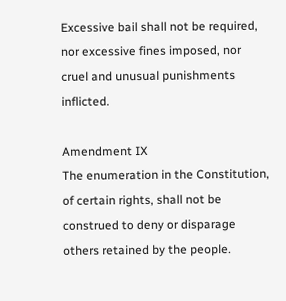Excessive bail shall not be required, nor excessive fines imposed, nor cruel and unusual punishments inflicted.

Amendment IX
The enumeration in the Constitution, of certain rights, shall not be construed to deny or disparage others retained by the people.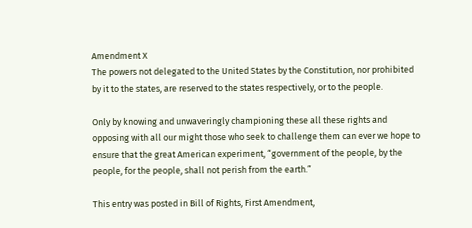Amendment X
The powers not delegated to the United States by the Constitution, nor prohibited by it to the states, are reserved to the states respectively, or to the people.

Only by knowing and unwaveringly championing these all these rights and opposing with all our might those who seek to challenge them can ever we hope to ensure that the great American experiment, “government of the people, by the people, for the people, shall not perish from the earth.”

This entry was posted in Bill of Rights, First Amendment,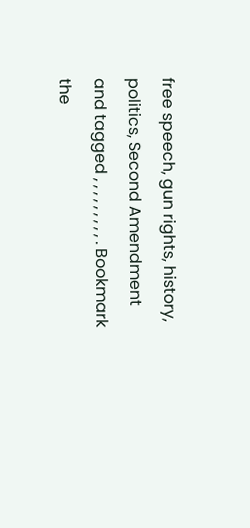free speech, gun rights, history, politics, Second Amendment and tagged , , , , , , , , , . Bookmark the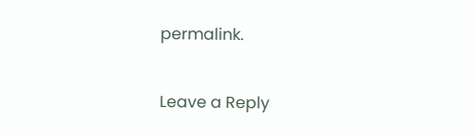permalink.

Leave a Reply